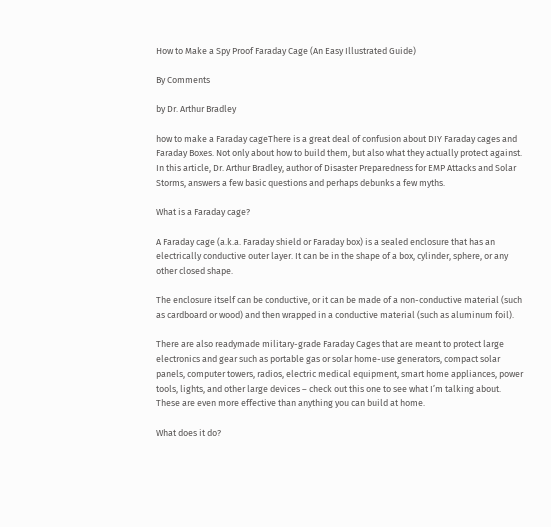How to Make a Spy Proof Faraday Cage (An Easy Illustrated Guide)

By Comments

by Dr. Arthur Bradley

how to make a Faraday cageThere is a great deal of confusion about DIY Faraday cages and Faraday Boxes. Not only about how to build them, but also what they actually protect against. In this article, Dr. Arthur Bradley, author of Disaster Preparedness for EMP Attacks and Solar Storms, answers a few basic questions and perhaps debunks a few myths.

What is a Faraday cage?

A Faraday cage (a.k.a. Faraday shield or Faraday box) is a sealed enclosure that has an electrically conductive outer layer. It can be in the shape of a box, cylinder, sphere, or any other closed shape.

The enclosure itself can be conductive, or it can be made of a non-conductive material (such as cardboard or wood) and then wrapped in a conductive material (such as aluminum foil).

There are also readymade military-grade Faraday Cages that are meant to protect large electronics and gear such as portable gas or solar home-use generators, compact solar panels, computer towers, radios, electric medical equipment, smart home appliances, power tools, lights, and other large devices – check out this one to see what I’m talking about. These are even more effective than anything you can build at home.

What does it do?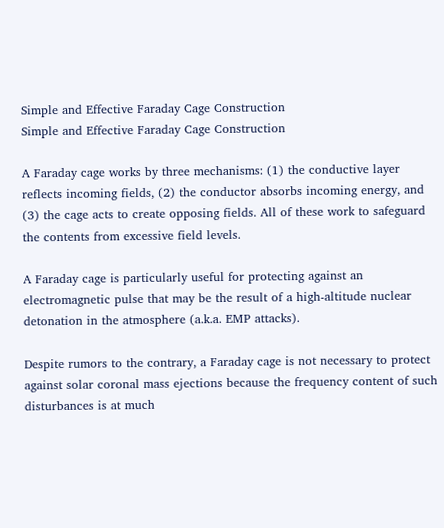Simple and Effective Faraday Cage Construction
Simple and Effective Faraday Cage Construction

A Faraday cage works by three mechanisms: (1) the conductive layer reflects incoming fields, (2) the conductor absorbs incoming energy, and (3) the cage acts to create opposing fields. All of these work to safeguard the contents from excessive field levels.

A Faraday cage is particularly useful for protecting against an electromagnetic pulse that may be the result of a high-altitude nuclear detonation in the atmosphere (a.k.a. EMP attacks).

Despite rumors to the contrary, a Faraday cage is not necessary to protect against solar coronal mass ejections because the frequency content of such disturbances is at much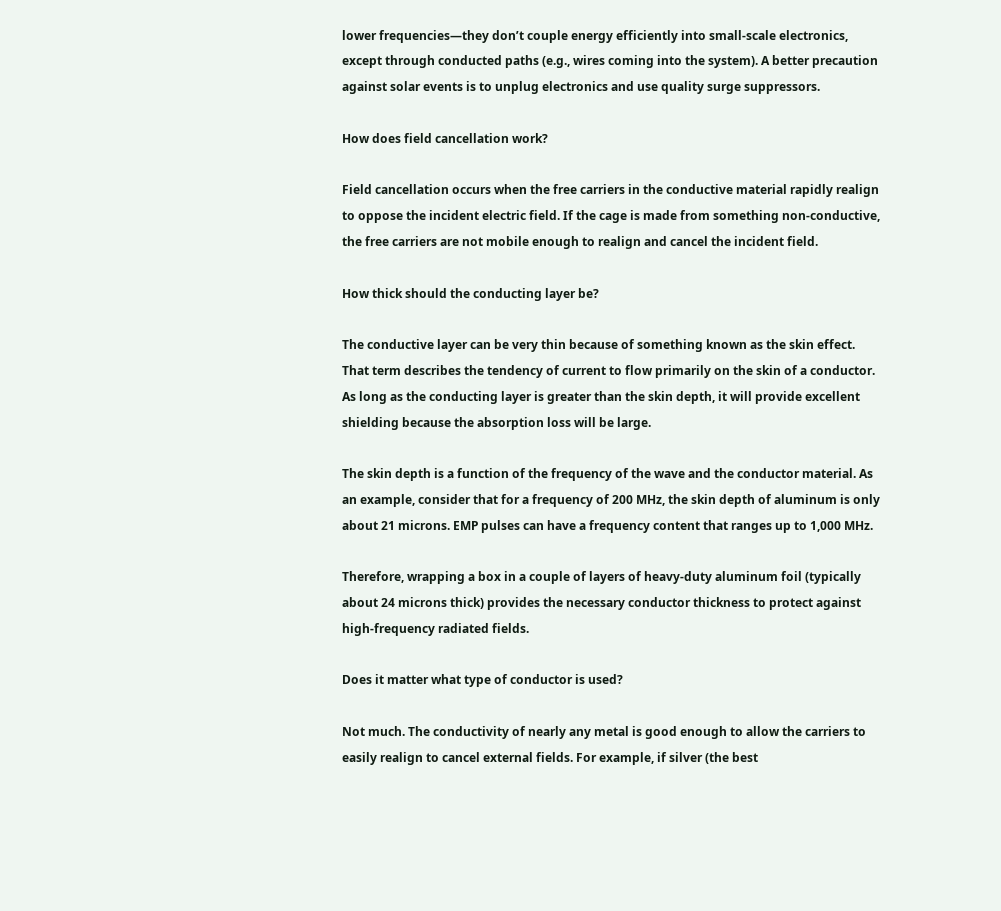lower frequencies—they don’t couple energy efficiently into small-scale electronics, except through conducted paths (e.g., wires coming into the system). A better precaution against solar events is to unplug electronics and use quality surge suppressors.

How does field cancellation work?

Field cancellation occurs when the free carriers in the conductive material rapidly realign to oppose the incident electric field. If the cage is made from something non-conductive, the free carriers are not mobile enough to realign and cancel the incident field.

How thick should the conducting layer be?

The conductive layer can be very thin because of something known as the skin effect. That term describes the tendency of current to flow primarily on the skin of a conductor. As long as the conducting layer is greater than the skin depth, it will provide excellent shielding because the absorption loss will be large.

The skin depth is a function of the frequency of the wave and the conductor material. As an example, consider that for a frequency of 200 MHz, the skin depth of aluminum is only about 21 microns. EMP pulses can have a frequency content that ranges up to 1,000 MHz.

Therefore, wrapping a box in a couple of layers of heavy-duty aluminum foil (typically about 24 microns thick) provides the necessary conductor thickness to protect against high-frequency radiated fields.

Does it matter what type of conductor is used?

Not much. The conductivity of nearly any metal is good enough to allow the carriers to easily realign to cancel external fields. For example, if silver (the best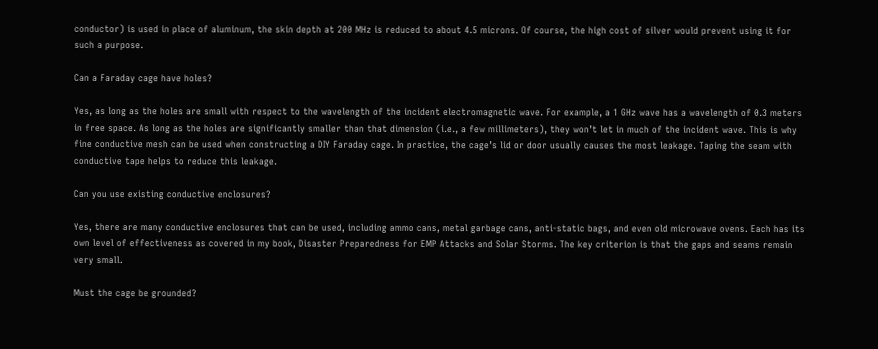conductor) is used in place of aluminum, the skin depth at 200 MHz is reduced to about 4.5 microns. Of course, the high cost of silver would prevent using it for such a purpose.

Can a Faraday cage have holes?

Yes, as long as the holes are small with respect to the wavelength of the incident electromagnetic wave. For example, a 1 GHz wave has a wavelength of 0.3 meters in free space. As long as the holes are significantly smaller than that dimension (i.e., a few millimeters), they won’t let in much of the incident wave. This is why fine conductive mesh can be used when constructing a DIY Faraday cage. In practice, the cage’s lid or door usually causes the most leakage. Taping the seam with conductive tape helps to reduce this leakage.

Can you use existing conductive enclosures?

Yes, there are many conductive enclosures that can be used, including ammo cans, metal garbage cans, anti-static bags, and even old microwave ovens. Each has its own level of effectiveness as covered in my book, Disaster Preparedness for EMP Attacks and Solar Storms. The key criterion is that the gaps and seams remain very small.

Must the cage be grounded?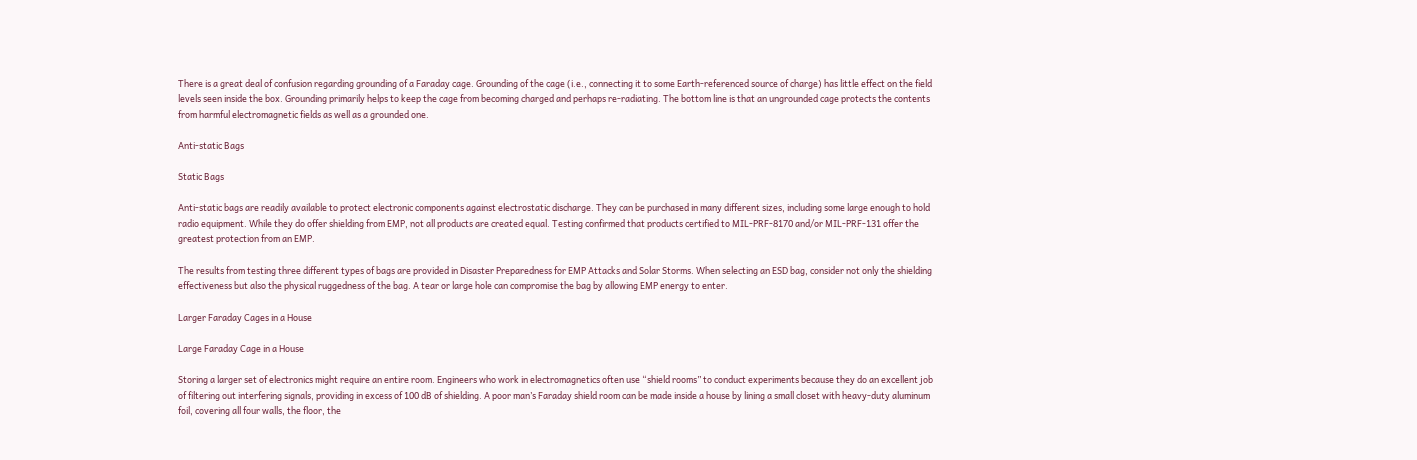There is a great deal of confusion regarding grounding of a Faraday cage. Grounding of the cage (i.e., connecting it to some Earth-referenced source of charge) has little effect on the field levels seen inside the box. Grounding primarily helps to keep the cage from becoming charged and perhaps re-radiating. The bottom line is that an ungrounded cage protects the contents from harmful electromagnetic fields as well as a grounded one.

Anti-static Bags

Static Bags

Anti-static bags are readily available to protect electronic components against electrostatic discharge. They can be purchased in many different sizes, including some large enough to hold radio equipment. While they do offer shielding from EMP, not all products are created equal. Testing confirmed that products certified to MIL-PRF-8170 and/or MIL-PRF-131 offer the greatest protection from an EMP.

The results from testing three different types of bags are provided in Disaster Preparedness for EMP Attacks and Solar Storms. When selecting an ESD bag, consider not only the shielding effectiveness but also the physical ruggedness of the bag. A tear or large hole can compromise the bag by allowing EMP energy to enter.

Larger Faraday Cages in a House

Large Faraday Cage in a House

Storing a larger set of electronics might require an entire room. Engineers who work in electromagnetics often use “shield rooms” to conduct experiments because they do an excellent job of filtering out interfering signals, providing in excess of 100 dB of shielding. A poor man’s Faraday shield room can be made inside a house by lining a small closet with heavy-duty aluminum foil, covering all four walls, the floor, the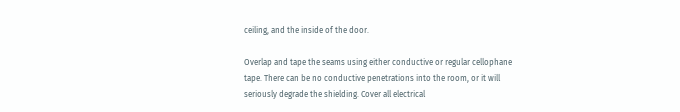ceiling, and the inside of the door.

Overlap and tape the seams using either conductive or regular cellophane tape. There can be no conductive penetrations into the room, or it will seriously degrade the shielding. Cover all electrical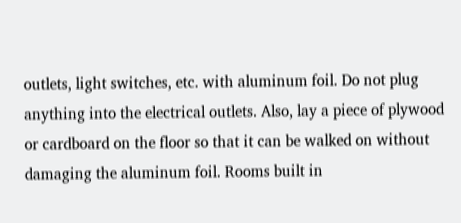outlets, light switches, etc. with aluminum foil. Do not plug anything into the electrical outlets. Also, lay a piece of plywood or cardboard on the floor so that it can be walked on without damaging the aluminum foil. Rooms built in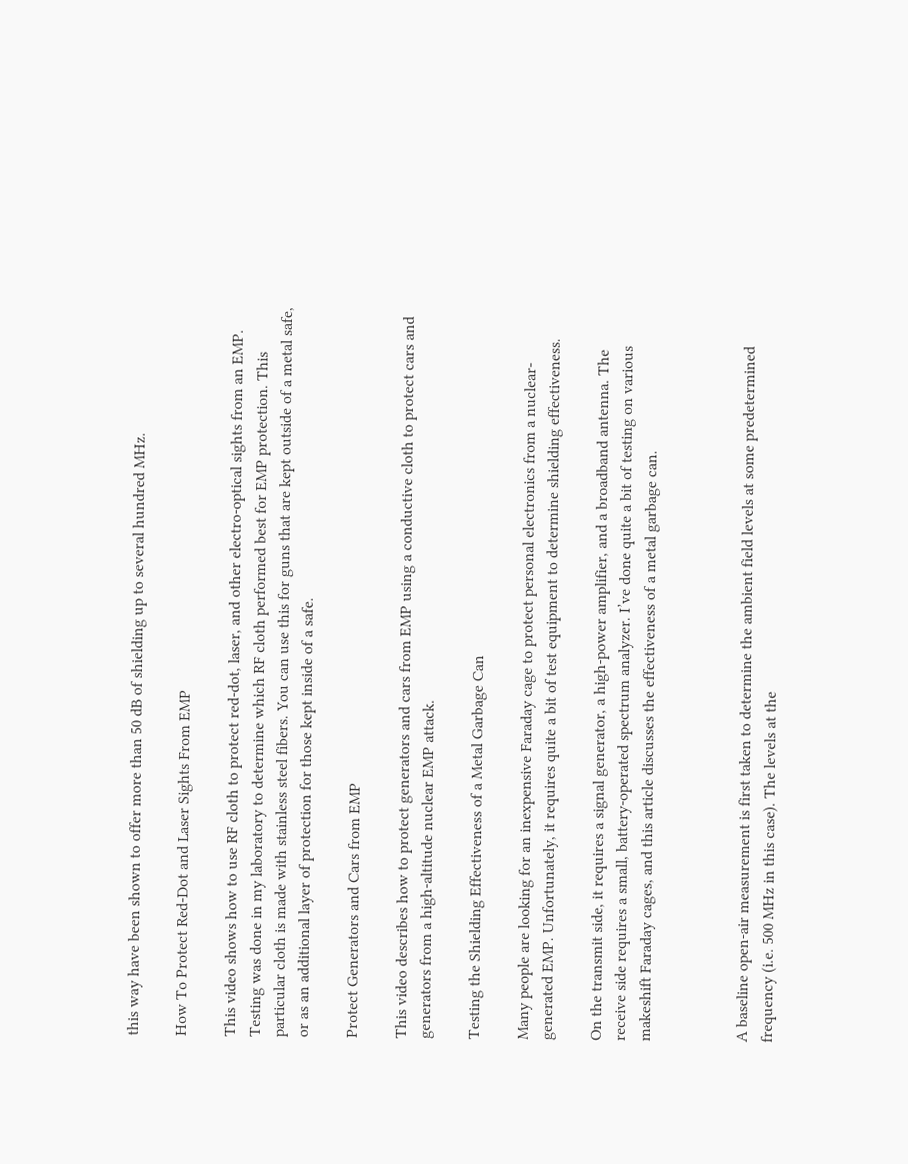this way have been shown to offer more than 50 dB of shielding up to several hundred MHz.

How To Protect Red-Dot and Laser Sights From EMP

This video shows how to use RF cloth to protect red-dot, laser, and other electro-optical sights from an EMP. Testing was done in my laboratory to determine which RF cloth performed best for EMP protection. This particular cloth is made with stainless steel fibers. You can use this for guns that are kept outside of a metal safe, or as an additional layer of protection for those kept inside of a safe.

Protect Generators and Cars from EMP

This video describes how to protect generators and cars from EMP using a conductive cloth to protect cars and generators from a high-altitude nuclear EMP attack.

Testing the Shielding Effectiveness of a Metal Garbage Can

Many people are looking for an inexpensive Faraday cage to protect personal electronics from a nuclear-generated EMP. Unfortunately, it requires quite a bit of test equipment to determine shielding effectiveness.

On the transmit side, it requires a signal generator, a high-power amplifier, and a broadband antenna. The receive side requires a small, battery-operated spectrum analyzer. I’ve done quite a bit of testing on various makeshift Faraday cages, and this article discusses the effectiveness of a metal garbage can.



A baseline open-air measurement is first taken to determine the ambient field levels at some predetermined frequency (i.e. 500 MHz in this case). The levels at the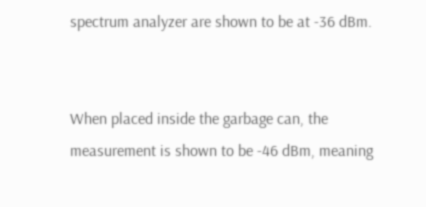spectrum analyzer are shown to be at -36 dBm.


When placed inside the garbage can, the measurement is shown to be -46 dBm, meaning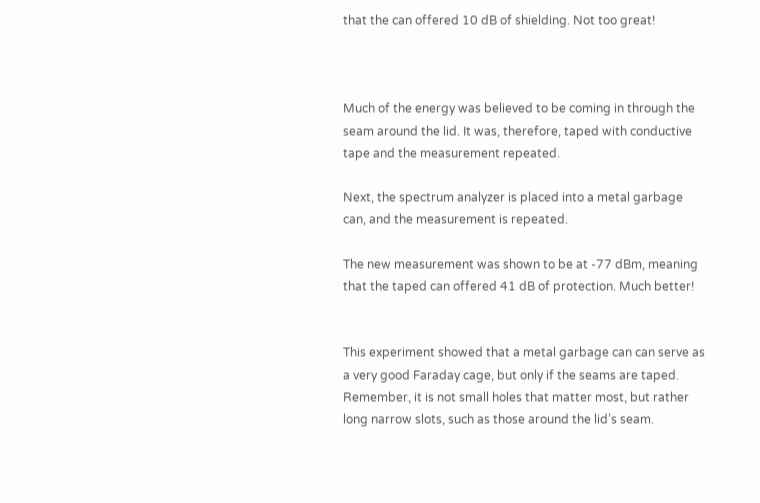that the can offered 10 dB of shielding. Not too great!



Much of the energy was believed to be coming in through the seam around the lid. It was, therefore, taped with conductive tape and the measurement repeated.

Next, the spectrum analyzer is placed into a metal garbage can, and the measurement is repeated.

The new measurement was shown to be at -77 dBm, meaning that the taped can offered 41 dB of protection. Much better!


This experiment showed that a metal garbage can can serve as a very good Faraday cage, but only if the seams are taped. Remember, it is not small holes that matter most, but rather long narrow slots, such as those around the lid’s seam.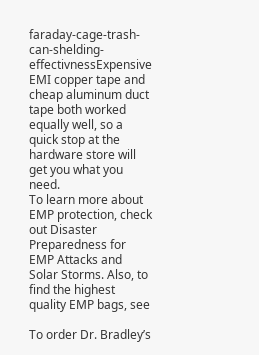faraday-cage-trash-can-shelding-effectivnessExpensive EMI copper tape and cheap aluminum duct tape both worked equally well, so a quick stop at the hardware store will get you what you need.
To learn more about EMP protection, check out Disaster Preparedness for EMP Attacks and Solar Storms. Also, to find the highest quality EMP bags, see

To order Dr. Bradley’s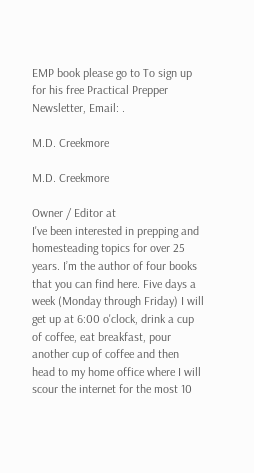EMP book please go to To sign up for his free Practical Prepper Newsletter, Email: .

M.D. Creekmore

M.D. Creekmore

Owner / Editor at
I've been interested in prepping and homesteading topics for over 25 years. I’m the author of four books that you can find here. Five days a week (Monday through Friday) I will get up at 6:00 o'clock, drink a cup of coffee, eat breakfast, pour another cup of coffee and then head to my home office where I will scour the internet for the most 10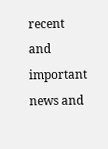recent and important news and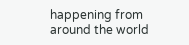happening from around the world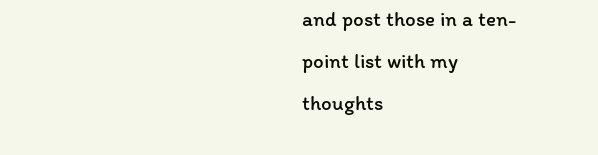and post those in a ten-point list with my thoughts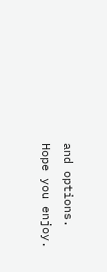and options. Hope you enjoy.